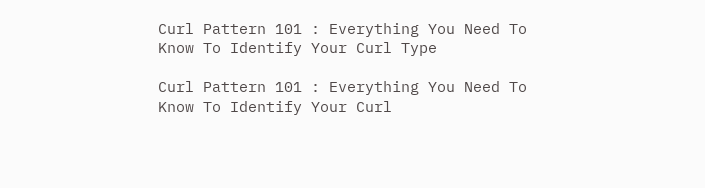Curl Pattern 101 : Everything You Need To Know To Identify Your Curl Type

Curl Pattern 101 : Everything You Need To Know To Identify Your Curl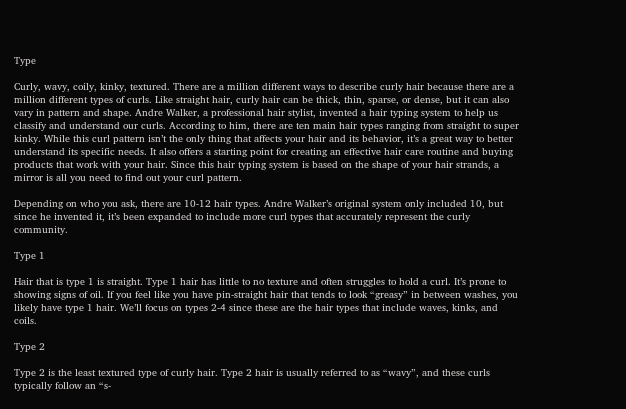Type

Curly, wavy, coily, kinky, textured. There are a million different ways to describe curly hair because there are a million different types of curls. Like straight hair, curly hair can be thick, thin, sparse, or dense, but it can also vary in pattern and shape. Andre Walker, a professional hair stylist, invented a hair typing system to help us classify and understand our curls. According to him, there are ten main hair types ranging from straight to super kinky. While this curl pattern isn’t the only thing that affects your hair and its behavior, it’s a great way to better understand its specific needs. It also offers a starting point for creating an effective hair care routine and buying products that work with your hair. Since this hair typing system is based on the shape of your hair strands, a mirror is all you need to find out your curl pattern.

Depending on who you ask, there are 10-12 hair types. Andre Walker’s original system only included 10, but since he invented it, it’s been expanded to include more curl types that accurately represent the curly community.

Type 1

Hair that is type 1 is straight. Type 1 hair has little to no texture and often struggles to hold a curl. It’s prone to showing signs of oil. If you feel like you have pin-straight hair that tends to look “greasy” in between washes, you likely have type 1 hair. We’ll focus on types 2-4 since these are the hair types that include waves, kinks, and coils.

Type 2

Type 2 is the least textured type of curly hair. Type 2 hair is usually referred to as “wavy”, and these curls typically follow an “s-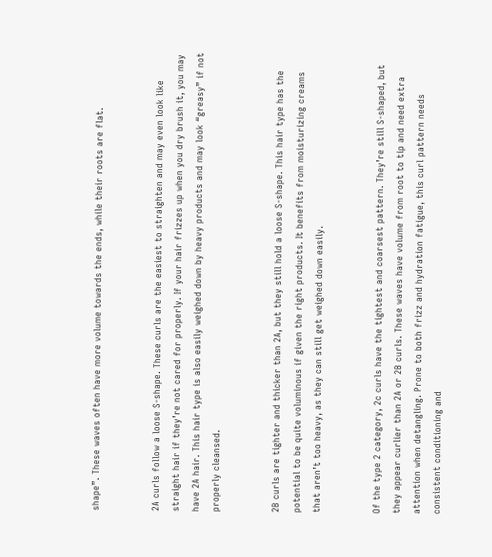shape”. These waves often have more volume towards the ends, while their roots are flat.


2A curls follow a loose S-shape. These curls are the easiest to straighten and may even look like straight hair if they’re not cared for properly. If your hair frizzes up when you dry brush it, you may have 2A hair. This hair type is also easily weighed down by heavy products and may look “greasy” if not properly cleansed.


2B curls are tighter and thicker than 2A, but they still hold a loose S-shape. This hair type has the potential to be quite voluminous if given the right products. It benefits from moisturizing creams that aren’t too heavy, as they can still get weighed down easily.


Of the type 2 category, 2c curls have the tightest and coarsest pattern. They’re still S-shaped, but they appear curlier than 2A or 2B curls. These waves have volume from root to tip and need extra attention when detangling. Prone to both frizz and hydration fatigue, this curl pattern needs consistent conditioning and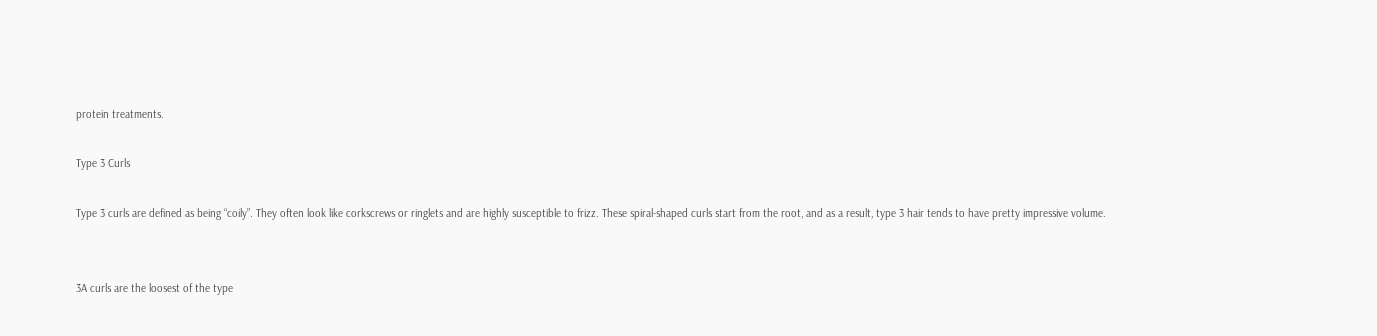protein treatments.

Type 3 Curls

Type 3 curls are defined as being “coily”. They often look like corkscrews or ringlets and are highly susceptible to frizz. These spiral-shaped curls start from the root, and as a result, type 3 hair tends to have pretty impressive volume.


3A curls are the loosest of the type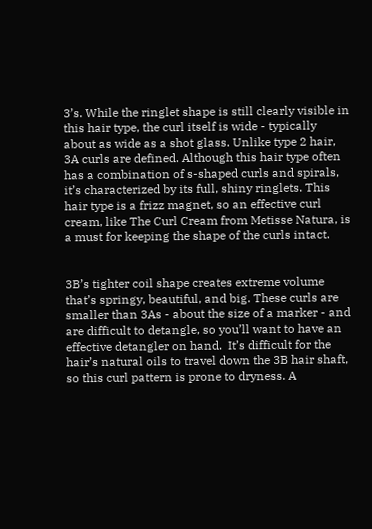3’s. While the ringlet shape is still clearly visible in this hair type, the curl itself is wide - typically about as wide as a shot glass. Unlike type 2 hair, 3A curls are defined. Although this hair type often has a combination of s-shaped curls and spirals, it’s characterized by its full, shiny ringlets. This hair type is a frizz magnet, so an effective curl cream, like The Curl Cream from Metisse Natura, is a must for keeping the shape of the curls intact.


3B’s tighter coil shape creates extreme volume that’s springy, beautiful, and big. These curls are smaller than 3As - about the size of a marker - and are difficult to detangle, so you’ll want to have an effective detangler on hand.  It’s difficult for the hair’s natural oils to travel down the 3B hair shaft, so this curl pattern is prone to dryness. A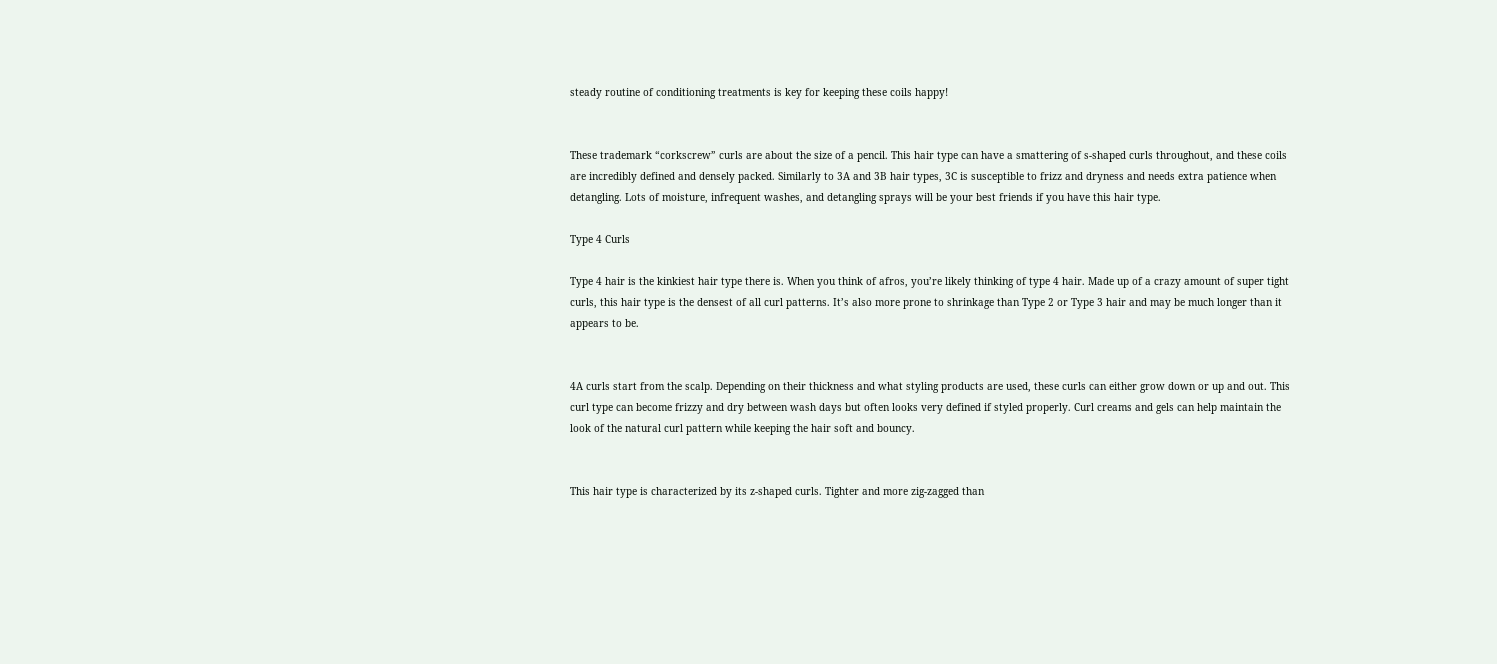steady routine of conditioning treatments is key for keeping these coils happy!


These trademark “corkscrew” curls are about the size of a pencil. This hair type can have a smattering of s-shaped curls throughout, and these coils are incredibly defined and densely packed. Similarly to 3A and 3B hair types, 3C is susceptible to frizz and dryness and needs extra patience when detangling. Lots of moisture, infrequent washes, and detangling sprays will be your best friends if you have this hair type.

Type 4 Curls

Type 4 hair is the kinkiest hair type there is. When you think of afros, you’re likely thinking of type 4 hair. Made up of a crazy amount of super tight curls, this hair type is the densest of all curl patterns. It’s also more prone to shrinkage than Type 2 or Type 3 hair and may be much longer than it appears to be.


4A curls start from the scalp. Depending on their thickness and what styling products are used, these curls can either grow down or up and out. This curl type can become frizzy and dry between wash days but often looks very defined if styled properly. Curl creams and gels can help maintain the look of the natural curl pattern while keeping the hair soft and bouncy.


This hair type is characterized by its z-shaped curls. Tighter and more zig-zagged than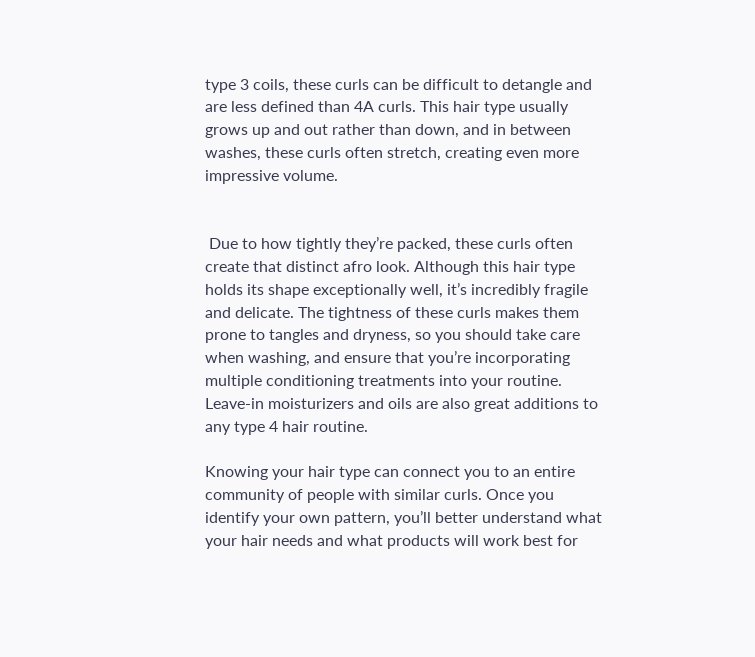type 3 coils, these curls can be difficult to detangle and are less defined than 4A curls. This hair type usually grows up and out rather than down, and in between washes, these curls often stretch, creating even more impressive volume.


 Due to how tightly they’re packed, these curls often create that distinct afro look. Although this hair type holds its shape exceptionally well, it’s incredibly fragile and delicate. The tightness of these curls makes them prone to tangles and dryness, so you should take care when washing, and ensure that you’re incorporating multiple conditioning treatments into your routine. Leave-in moisturizers and oils are also great additions to any type 4 hair routine.

Knowing your hair type can connect you to an entire community of people with similar curls. Once you identify your own pattern, you’ll better understand what your hair needs and what products will work best for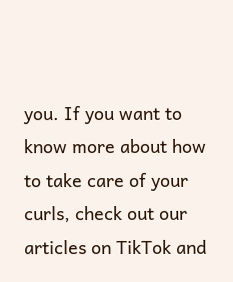you. If you want to know more about how to take care of your curls, check out our articles on TikTok and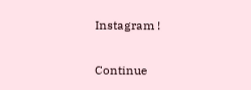Instagram !

Continue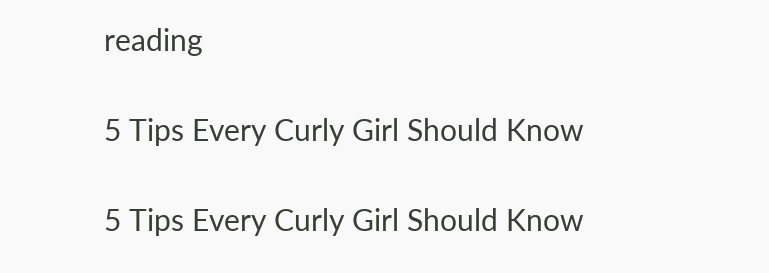reading

5 Tips Every Curly Girl Should Know

5 Tips Every Curly Girl Should Know